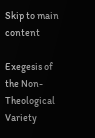Skip to main content

Exegesis of the Non-Theological Variety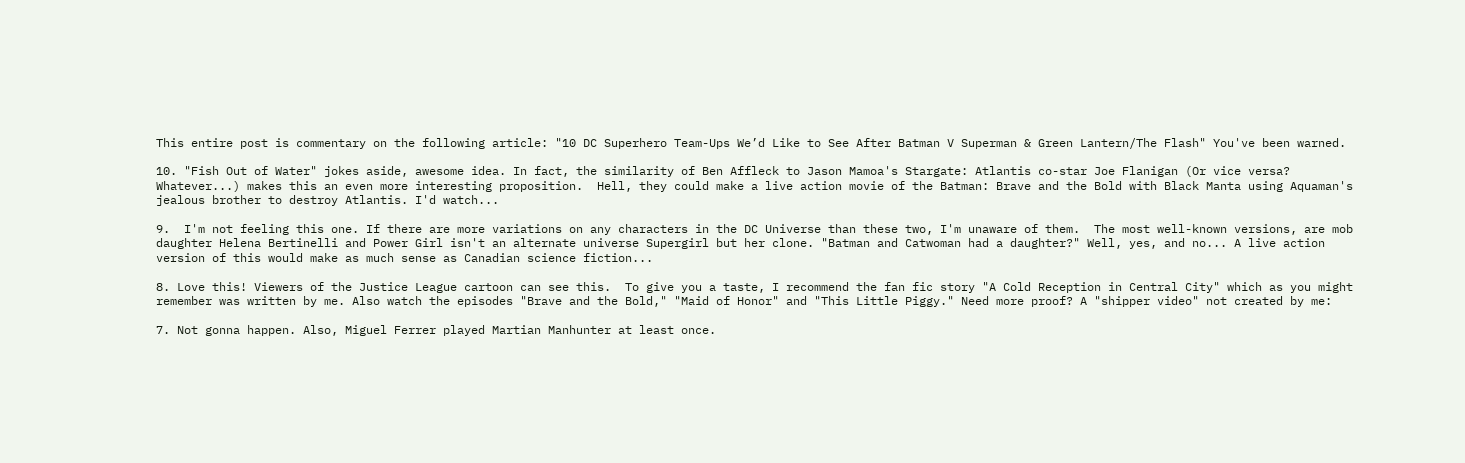This entire post is commentary on the following article: "10 DC Superhero Team-Ups We’d Like to See After Batman V Superman & Green Lantern/The Flash" You've been warned.

10. "Fish Out of Water" jokes aside, awesome idea. In fact, the similarity of Ben Affleck to Jason Mamoa's Stargate: Atlantis co-star Joe Flanigan (Or vice versa? Whatever...) makes this an even more interesting proposition.  Hell, they could make a live action movie of the Batman: Brave and the Bold with Black Manta using Aquaman's jealous brother to destroy Atlantis. I'd watch...

9.  I'm not feeling this one. If there are more variations on any characters in the DC Universe than these two, I'm unaware of them.  The most well-known versions, are mob daughter Helena Bertinelli and Power Girl isn't an alternate universe Supergirl but her clone. "Batman and Catwoman had a daughter?" Well, yes, and no... A live action version of this would make as much sense as Canadian science fiction...

8. Love this! Viewers of the Justice League cartoon can see this.  To give you a taste, I recommend the fan fic story "A Cold Reception in Central City" which as you might remember was written by me. Also watch the episodes "Brave and the Bold," "Maid of Honor" and "This Little Piggy." Need more proof? A "shipper video" not created by me:

7. Not gonna happen. Also, Miguel Ferrer played Martian Manhunter at least once.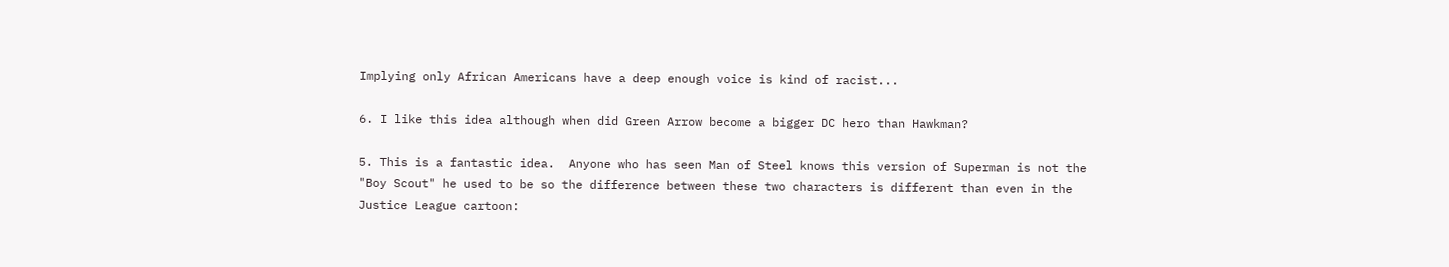Implying only African Americans have a deep enough voice is kind of racist...

6. I like this idea although when did Green Arrow become a bigger DC hero than Hawkman?

5. This is a fantastic idea.  Anyone who has seen Man of Steel knows this version of Superman is not the "Boy Scout" he used to be so the difference between these two characters is different than even in the  Justice League cartoon: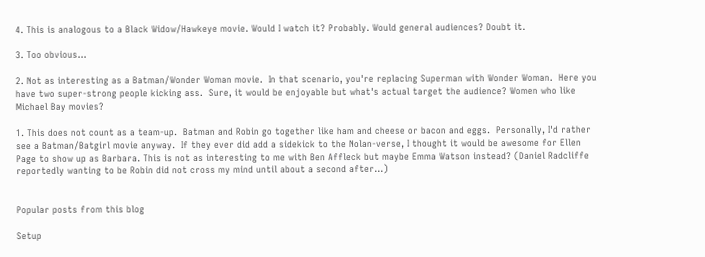4. This is analogous to a Black Widow/Hawkeye movie. Would I watch it? Probably. Would general audiences? Doubt it.

3. Too obvious...

2. Not as interesting as a Batman/Wonder Woman movie.  In that scenario, you're replacing Superman with Wonder Woman.  Here you have two super-strong people kicking ass.  Sure, it would be enjoyable but what's actual target the audience? Women who like Michael Bay movies?

1. This does not count as a team-up.  Batman and Robin go together like ham and cheese or bacon and eggs.  Personally, I'd rather see a Batman/Batgirl movie anyway.  If they ever did add a sidekick to the Nolan-verse, I thought it would be awesome for Ellen Page to show up as Barbara. This is not as interesting to me with Ben Affleck but maybe Emma Watson instead? (Daniel Radcliffe reportedly wanting to be Robin did not cross my mind until about a second after...)


Popular posts from this blog

Setup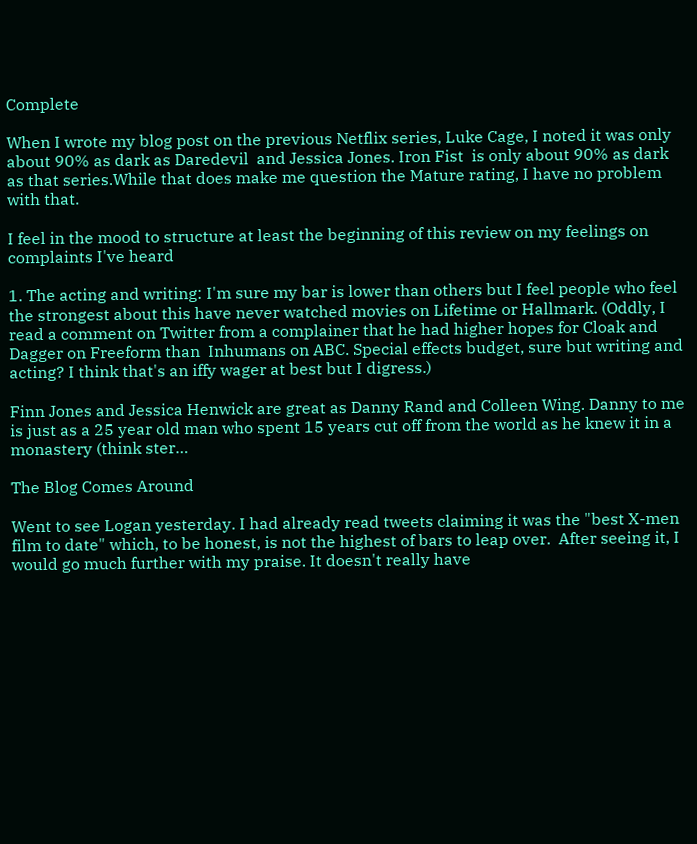Complete

When I wrote my blog post on the previous Netflix series, Luke Cage, I noted it was only about 90% as dark as Daredevil  and Jessica Jones. Iron Fist  is only about 90% as dark as that series.While that does make me question the Mature rating, I have no problem with that.

I feel in the mood to structure at least the beginning of this review on my feelings on complaints I've heard

1. The acting and writing: I'm sure my bar is lower than others but I feel people who feel the strongest about this have never watched movies on Lifetime or Hallmark. (Oddly, I read a comment on Twitter from a complainer that he had higher hopes for Cloak and Dagger on Freeform than  Inhumans on ABC. Special effects budget, sure but writing and acting? I think that's an iffy wager at best but I digress.)

Finn Jones and Jessica Henwick are great as Danny Rand and Colleen Wing. Danny to me is just as a 25 year old man who spent 15 years cut off from the world as he knew it in a monastery (think ster…

The Blog Comes Around

Went to see Logan yesterday. I had already read tweets claiming it was the "best X-men film to date" which, to be honest, is not the highest of bars to leap over.  After seeing it, I would go much further with my praise. It doesn't really have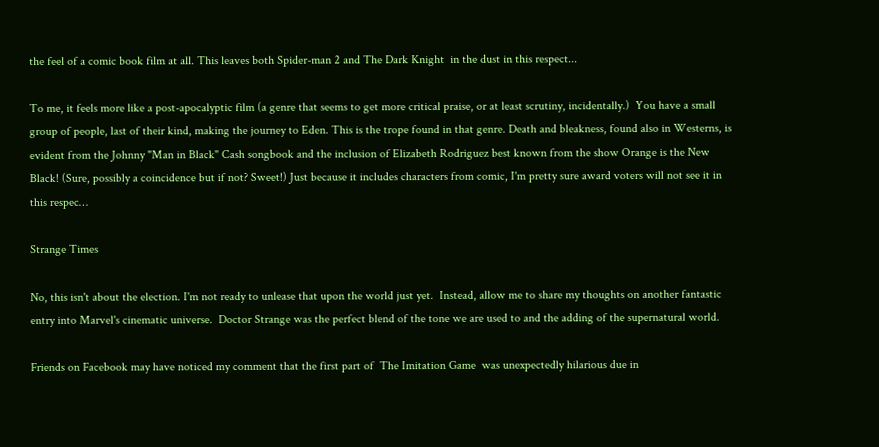the feel of a comic book film at all. This leaves both Spider-man 2 and The Dark Knight  in the dust in this respect...

To me, it feels more like a post-apocalyptic film (a genre that seems to get more critical praise, or at least scrutiny, incidentally.)  You have a small group of people, last of their kind, making the journey to Eden. This is the trope found in that genre. Death and bleakness, found also in Westerns, is evident from the Johnny "Man in Black" Cash songbook and the inclusion of Elizabeth Rodriguez best known from the show Orange is the New Black! (Sure, possibly a coincidence but if not? Sweet!) Just because it includes characters from comic, I'm pretty sure award voters will not see it in this respec…

Strange Times

No, this isn't about the election. I'm not ready to unlease that upon the world just yet.  Instead, allow me to share my thoughts on another fantastic entry into Marvel's cinematic universe.  Doctor Strange was the perfect blend of the tone we are used to and the adding of the supernatural world.

Friends on Facebook may have noticed my comment that the first part of  The Imitation Game  was unexpectedly hilarious due in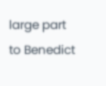large part to Benedict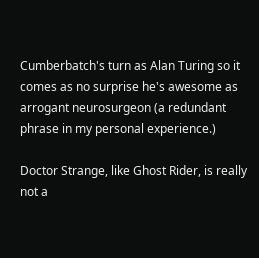Cumberbatch's turn as Alan Turing so it comes as no surprise he's awesome as arrogant neurosurgeon (a redundant phrase in my personal experience.)

Doctor Strange, like Ghost Rider, is really not a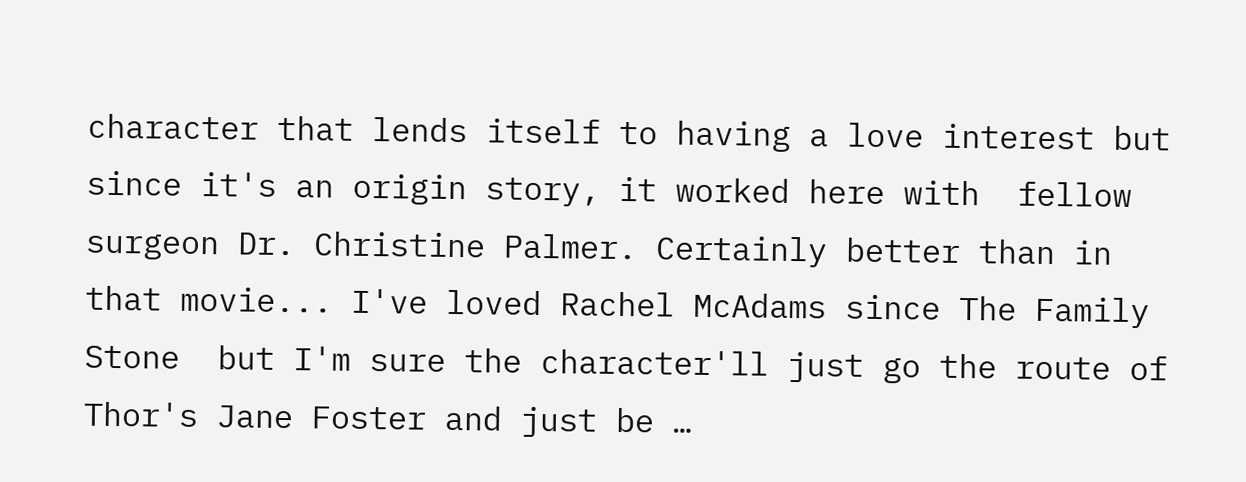character that lends itself to having a love interest but since it's an origin story, it worked here with  fellow surgeon Dr. Christine Palmer. Certainly better than in that movie... I've loved Rachel McAdams since The Family Stone  but I'm sure the character'll just go the route of Thor's Jane Foster and just be …